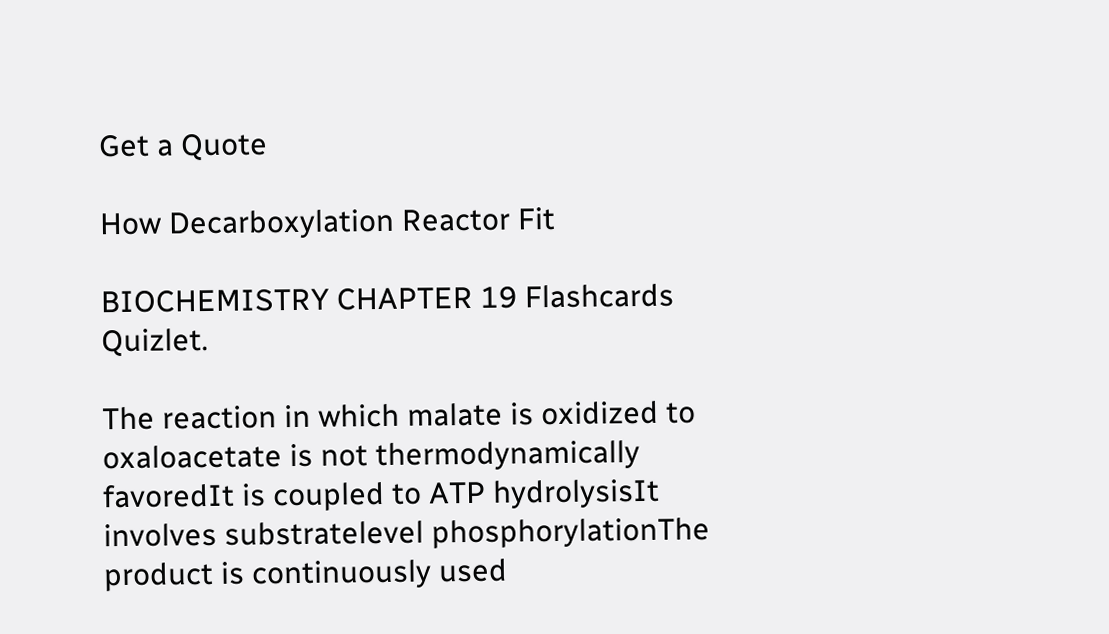Get a Quote

How Decarboxylation Reactor Fit

BIOCHEMISTRY CHAPTER 19 Flashcards Quizlet.

The reaction in which malate is oxidized to oxaloacetate is not thermodynamically favoredIt is coupled to ATP hydrolysisIt involves substratelevel phosphorylationThe product is continuously used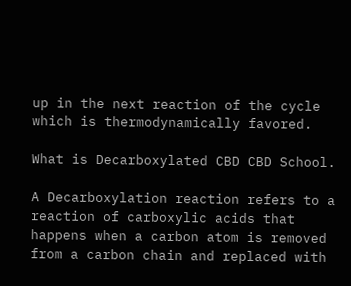up in the next reaction of the cycle which is thermodynamically favored.

What is Decarboxylated CBD CBD School.

A Decarboxylation reaction refers to a reaction of carboxylic acids that happens when a carbon atom is removed from a carbon chain and replaced with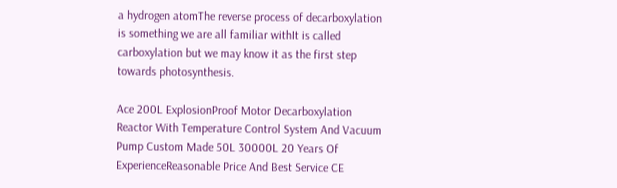a hydrogen atomThe reverse process of decarboxylation is something we are all familiar withIt is called carboxylation but we may know it as the first step towards photosynthesis.

Ace 200L ExplosionProof Motor Decarboxylation Reactor With Temperature Control System And Vacuum Pump Custom Made 50L 30000L 20 Years Of ExperienceReasonable Price And Best Service CE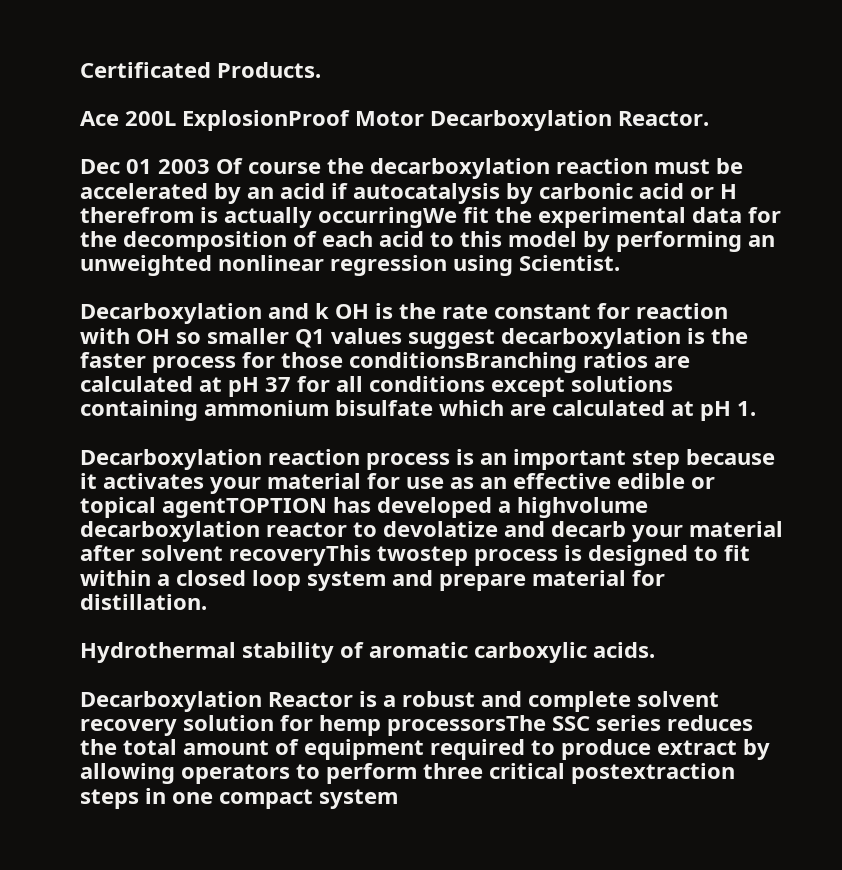Certificated Products.

Ace 200L ExplosionProof Motor Decarboxylation Reactor.

Dec 01 2003 Of course the decarboxylation reaction must be accelerated by an acid if autocatalysis by carbonic acid or H therefrom is actually occurringWe fit the experimental data for the decomposition of each acid to this model by performing an unweighted nonlinear regression using Scientist.

Decarboxylation and k OH is the rate constant for reaction with OH so smaller Q1 values suggest decarboxylation is the faster process for those conditionsBranching ratios are calculated at pH 37 for all conditions except solutions containing ammonium bisulfate which are calculated at pH 1.

Decarboxylation reaction process is an important step because it activates your material for use as an effective edible or topical agentTOPTION has developed a highvolume decarboxylation reactor to devolatize and decarb your material after solvent recoveryThis twostep process is designed to fit within a closed loop system and prepare material for distillation.

Hydrothermal stability of aromatic carboxylic acids.

Decarboxylation Reactor is a robust and complete solvent recovery solution for hemp processorsThe SSC series reduces the total amount of equipment required to produce extract by allowing operators to perform three critical postextraction steps in one compact system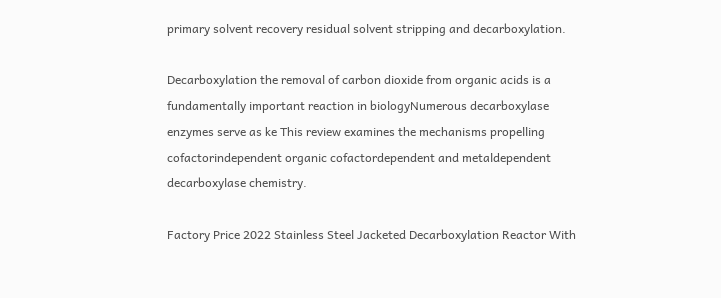primary solvent recovery residual solvent stripping and decarboxylation.

Decarboxylation the removal of carbon dioxide from organic acids is a fundamentally important reaction in biologyNumerous decarboxylase enzymes serve as ke This review examines the mechanisms propelling cofactorindependent organic cofactordependent and metaldependent decarboxylase chemistry.

Factory Price 2022 Stainless Steel Jacketed Decarboxylation Reactor With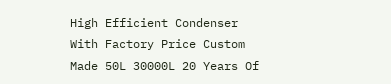High Efficient Condenser With Factory Price Custom Made 50L 30000L 20 Years Of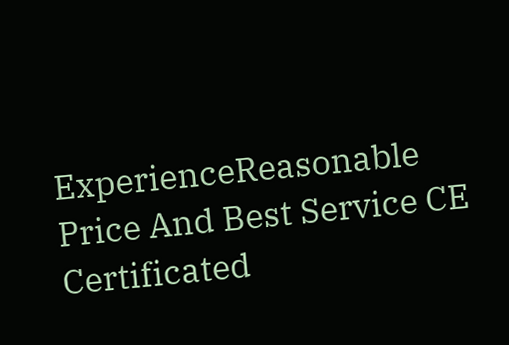ExperienceReasonable Price And Best Service CE Certificated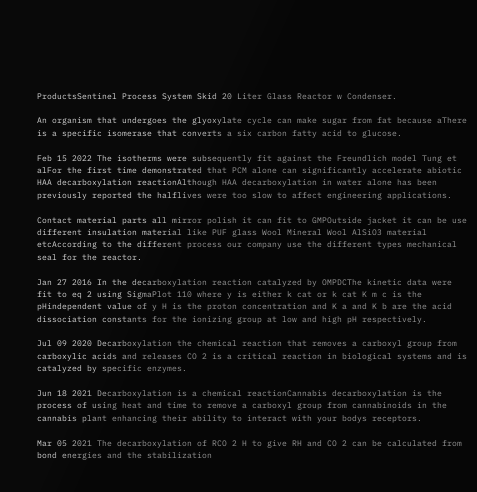ProductsSentinel Process System Skid 20 Liter Glass Reactor w Condenser.

An organism that undergoes the glyoxylate cycle can make sugar from fat because aThere is a specific isomerase that converts a six carbon fatty acid to glucose.

Feb 15 2022 The isotherms were subsequently fit against the Freundlich model Tung et alFor the first time demonstrated that PCM alone can significantly accelerate abiotic HAA decarboxylation reactionAlthough HAA decarboxylation in water alone has been previously reported the halflives were too slow to affect engineering applications.

Contact material parts all mirror polish it can fit to GMPOutside jacket it can be use different insulation material like PUF glass Wool Mineral Wool AlSiO3 material etcAccording to the different process our company use the different types mechanical seal for the reactor.

Jan 27 2016 In the decarboxylation reaction catalyzed by OMPDCThe kinetic data were fit to eq 2 using SigmaPlot 110 where y is either k cat or k cat K m c is the pHindependent value of y H is the proton concentration and K a and K b are the acid dissociation constants for the ionizing group at low and high pH respectively.

Jul 09 2020 Decarboxylation the chemical reaction that removes a carboxyl group from carboxylic acids and releases CO 2 is a critical reaction in biological systems and is catalyzed by specific enzymes.

Jun 18 2021 Decarboxylation is a chemical reactionCannabis decarboxylation is the process of using heat and time to remove a carboxyl group from cannabinoids in the cannabis plant enhancing their ability to interact with your bodys receptors.

Mar 05 2021 The decarboxylation of RCO 2 H to give RH and CO 2 can be calculated from bond energies and the stabilization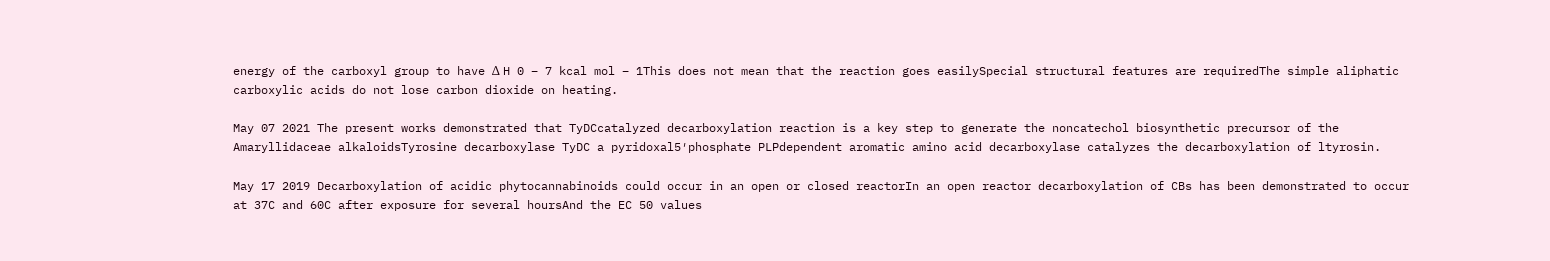energy of the carboxyl group to have Δ H 0 − 7 kcal mol − 1This does not mean that the reaction goes easilySpecial structural features are requiredThe simple aliphatic carboxylic acids do not lose carbon dioxide on heating.

May 07 2021 The present works demonstrated that TyDCcatalyzed decarboxylation reaction is a key step to generate the noncatechol biosynthetic precursor of the Amaryllidaceae alkaloidsTyrosine decarboxylase TyDC a pyridoxal5′phosphate PLPdependent aromatic amino acid decarboxylase catalyzes the decarboxylation of ltyrosin.

May 17 2019 Decarboxylation of acidic phytocannabinoids could occur in an open or closed reactorIn an open reactor decarboxylation of CBs has been demonstrated to occur at 37C and 60C after exposure for several hoursAnd the EC 50 values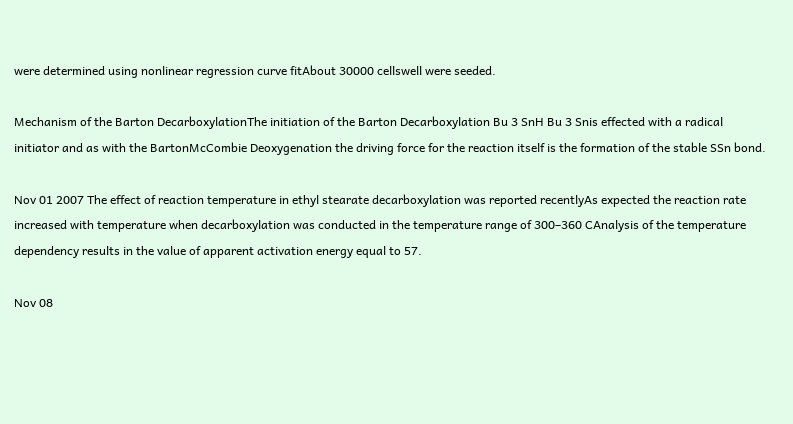were determined using nonlinear regression curve fitAbout 30000 cellswell were seeded.

Mechanism of the Barton DecarboxylationThe initiation of the Barton Decarboxylation Bu 3 SnH Bu 3 Snis effected with a radical initiator and as with the BartonMcCombie Deoxygenation the driving force for the reaction itself is the formation of the stable SSn bond.

Nov 01 2007 The effect of reaction temperature in ethyl stearate decarboxylation was reported recentlyAs expected the reaction rate increased with temperature when decarboxylation was conducted in the temperature range of 300–360 CAnalysis of the temperature dependency results in the value of apparent activation energy equal to 57.

Nov 08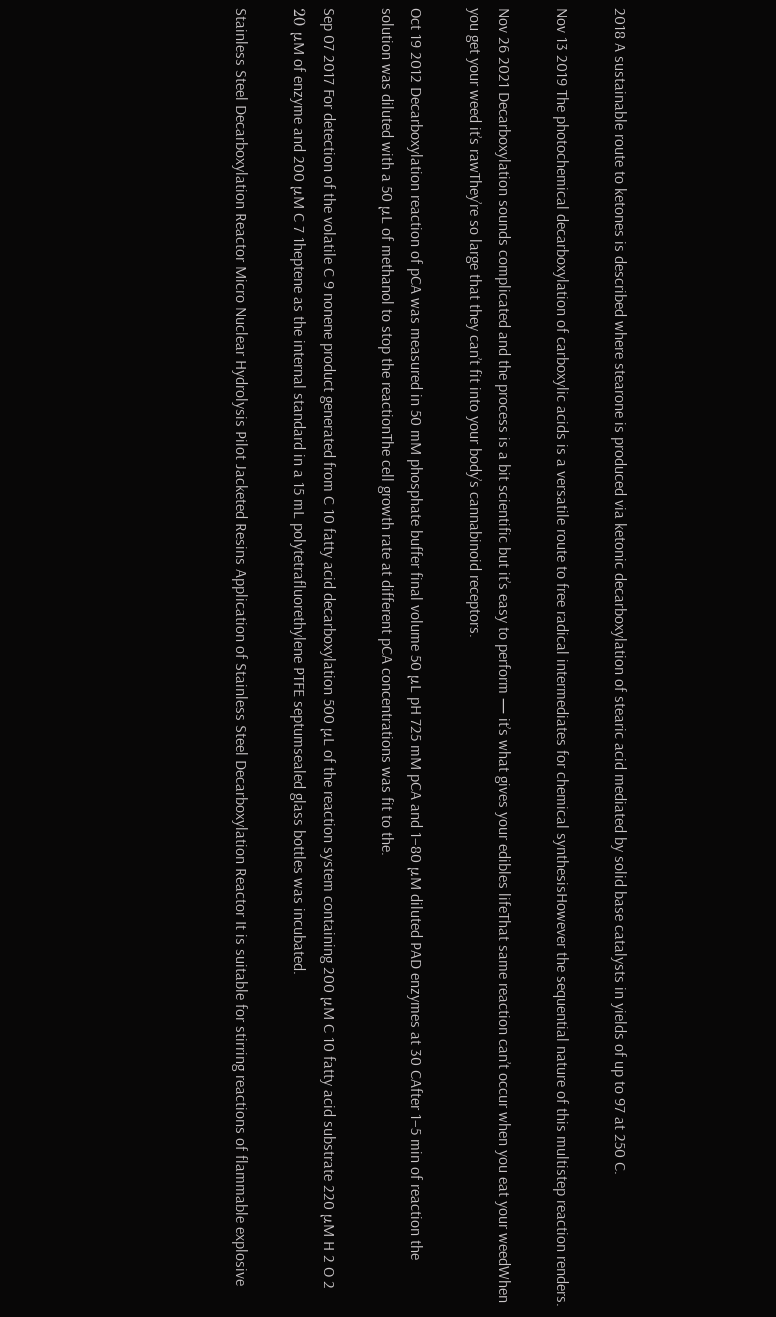2018 A sustainable route to ketones is described where stearone is produced via ketonic decarboxylation of stearic acid mediated by solid base catalysts in yields of up to 97 at 250 C.

Nov 13 2019 The photochemical decarboxylation of carboxylic acids is a versatile route to free radical intermediates for chemical synthesisHowever the sequential nature of this multistep reaction renders.

Nov 26 2021 Decarboxylation sounds complicated and the process is a bit scientific but it’s easy to perform — it’s what gives your edibles lifeThat same reaction can’t occur when you eat your weedWhen you get your weed it’s rawThey’re so large that they can’t fit into your body’s cannabinoid receptors.

Oct 19 2012 Decarboxylation reaction of pCA was measured in 50 mM phosphate buffer final volume 50 μL pH 725 mM pCA and 1–80 μM diluted PAD enzymes at 30 CAfter 1–5 min of reaction the solution was diluted with a 50 μL of methanol to stop the reactionThe cell growth rate at different pCA concentrations was fit to the.

Sep 07 2017 For detection of the volatile C 9 nonene product generated from C 10 fatty acid decarboxylation 500 μL of the reaction system containing 200 μM C 10 fatty acid substrate 220 μM H 2 O 2 20 μM of enzyme and 200 μM C 7 1heptene as the internal standard in a 15 mL polytetrafluorethylene PTFE septumsealed glass bottles was incubated.

Stainless Steel Decarboxylation Reactor Micro Nuclear Hydrolysis Pilot Jacketed Resins Application of Stainless Steel Decarboxylation Reactor It is suitable for stirring reactions of flammable explosive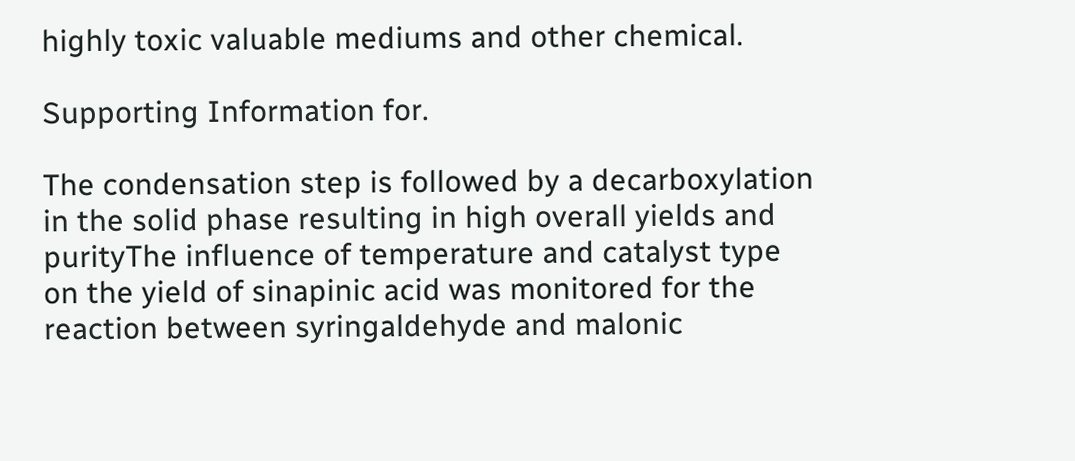highly toxic valuable mediums and other chemical.

Supporting Information for.

The condensation step is followed by a decarboxylation in the solid phase resulting in high overall yields and purityThe influence of temperature and catalyst type on the yield of sinapinic acid was monitored for the reaction between syringaldehyde and malonic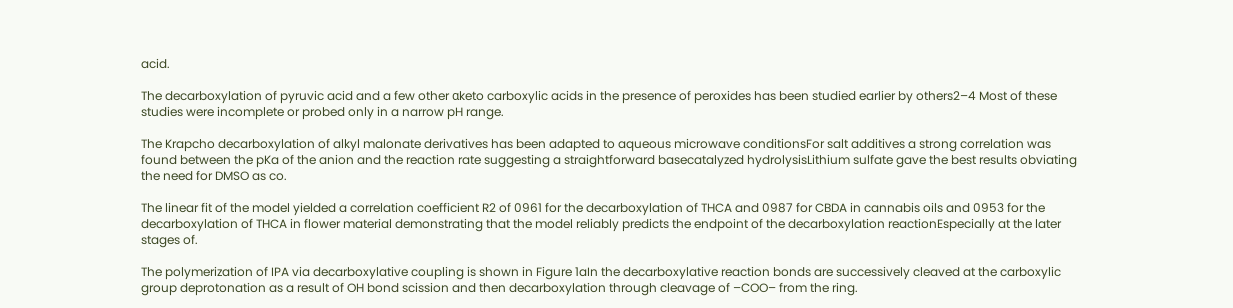acid.

The decarboxylation of pyruvic acid and a few other αketo carboxylic acids in the presence of peroxides has been studied earlier by others2–4 Most of these studies were incomplete or probed only in a narrow pH range.

The Krapcho decarboxylation of alkyl malonate derivatives has been adapted to aqueous microwave conditionsFor salt additives a strong correlation was found between the pKa of the anion and the reaction rate suggesting a straightforward basecatalyzed hydrolysisLithium sulfate gave the best results obviating the need for DMSO as co.

The linear fit of the model yielded a correlation coefficient R2 of 0961 for the decarboxylation of THCA and 0987 for CBDA in cannabis oils and 0953 for the decarboxylation of THCA in flower material demonstrating that the model reliably predicts the endpoint of the decarboxylation reactionEspecially at the later stages of.

The polymerization of IPA via decarboxylative coupling is shown in Figure 1aIn the decarboxylative reaction bonds are successively cleaved at the carboxylic group deprotonation as a result of OH bond scission and then decarboxylation through cleavage of –COO– from the ring.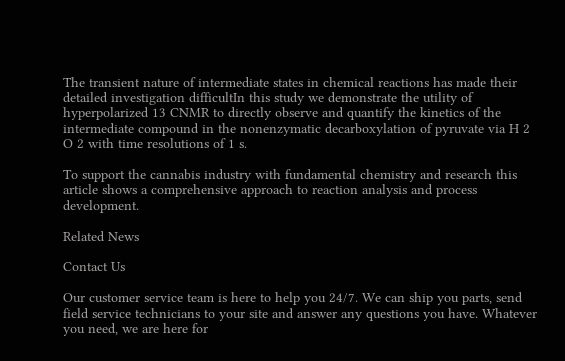The transient nature of intermediate states in chemical reactions has made their detailed investigation difficultIn this study we demonstrate the utility of hyperpolarized 13 CNMR to directly observe and quantify the kinetics of the intermediate compound in the nonenzymatic decarboxylation of pyruvate via H 2 O 2 with time resolutions of 1 s.

To support the cannabis industry with fundamental chemistry and research this article shows a comprehensive approach to reaction analysis and process development.

Related News

Contact Us

Our customer service team is here to help you 24/7. We can ship you parts, send field service technicians to your site and answer any questions you have. Whatever you need, we are here for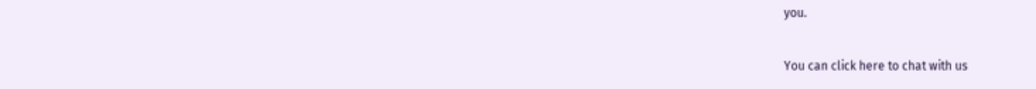you.

You can click here to chat with us